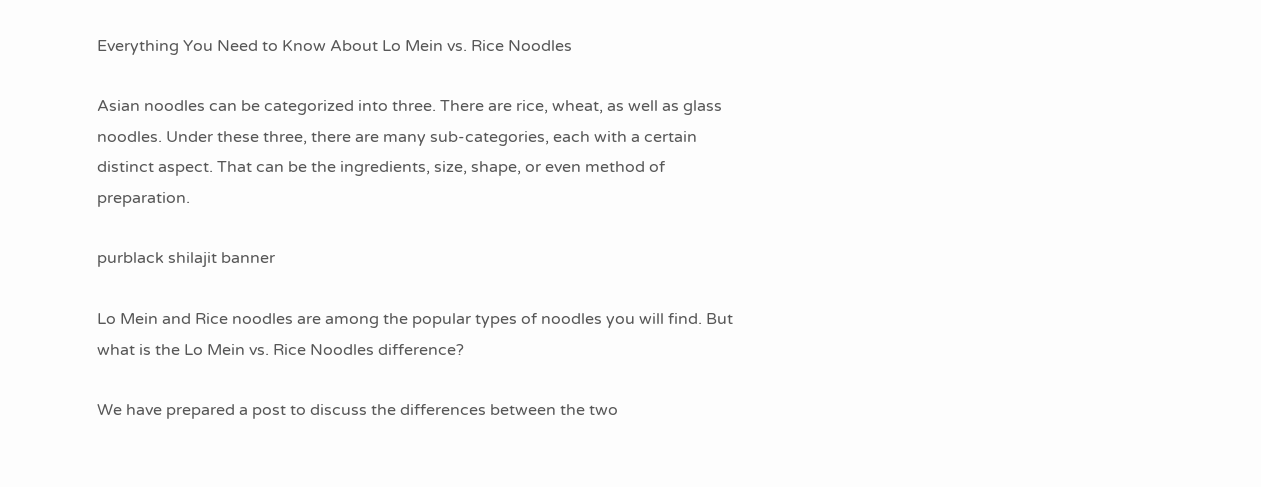Everything You Need to Know About Lo Mein vs. Rice Noodles

Asian noodles can be categorized into three. There are rice, wheat, as well as glass noodles. Under these three, there are many sub-categories, each with a certain distinct aspect. That can be the ingredients, size, shape, or even method of preparation.

purblack shilajit banner

Lo Mein and Rice noodles are among the popular types of noodles you will find. But what is the Lo Mein vs. Rice Noodles difference?

We have prepared a post to discuss the differences between the two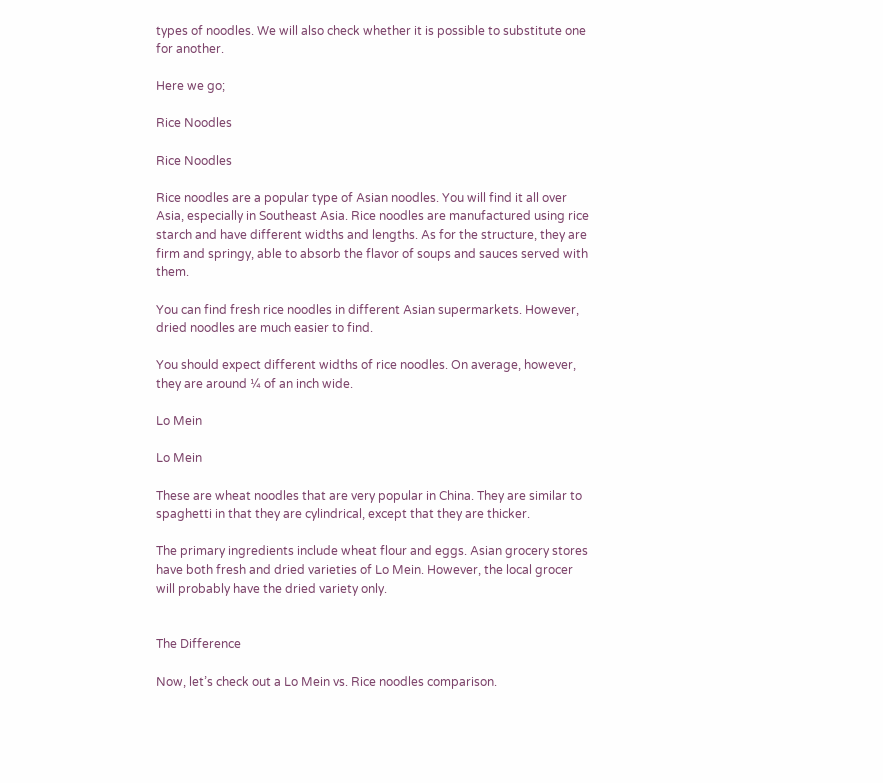types of noodles. We will also check whether it is possible to substitute one for another.

Here we go;

Rice Noodles

Rice Noodles

Rice noodles are a popular type of Asian noodles. You will find it all over Asia, especially in Southeast Asia. Rice noodles are manufactured using rice starch and have different widths and lengths. As for the structure, they are firm and springy, able to absorb the flavor of soups and sauces served with them.

You can find fresh rice noodles in different Asian supermarkets. However, dried noodles are much easier to find.

You should expect different widths of rice noodles. On average, however, they are around ¼ of an inch wide.

Lo Mein

Lo Mein

These are wheat noodles that are very popular in China. They are similar to spaghetti in that they are cylindrical, except that they are thicker.

The primary ingredients include wheat flour and eggs. Asian grocery stores have both fresh and dried varieties of Lo Mein. However, the local grocer will probably have the dried variety only.


The Difference

Now, let’s check out a Lo Mein vs. Rice noodles comparison.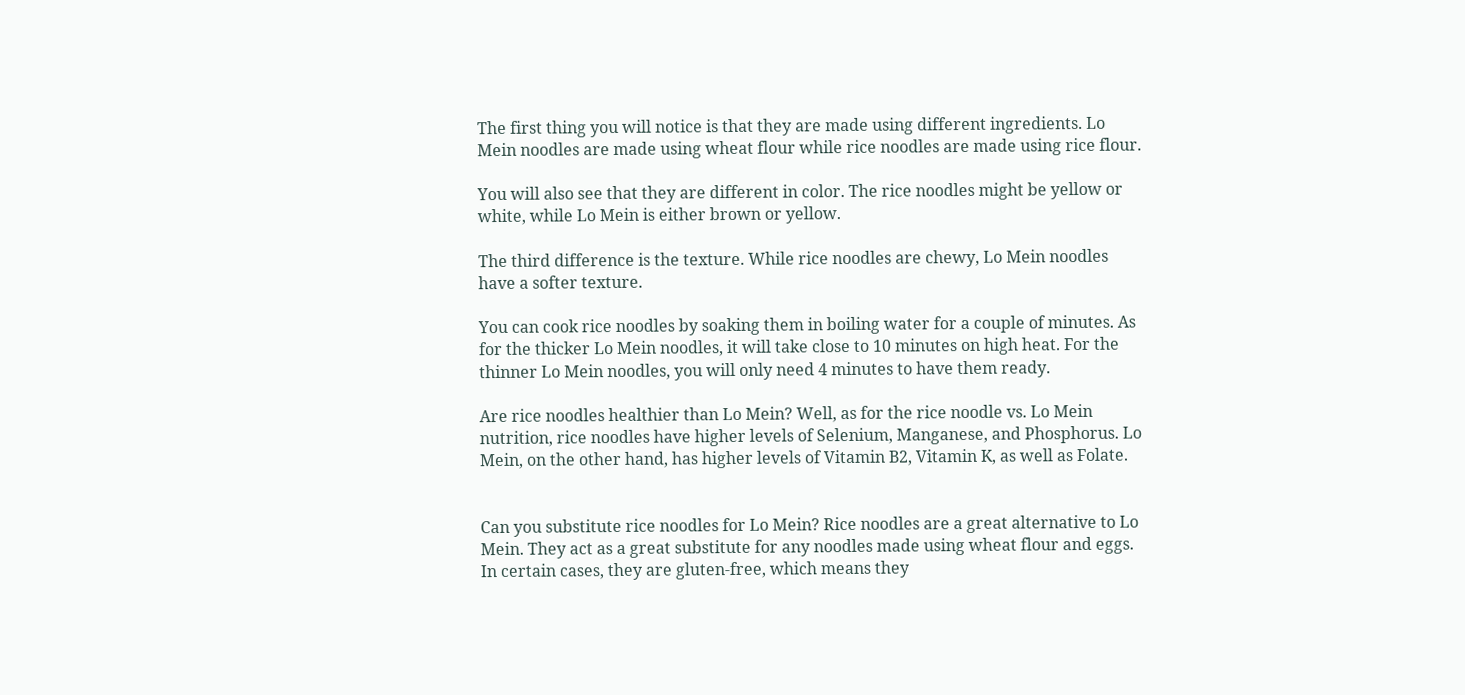The first thing you will notice is that they are made using different ingredients. Lo Mein noodles are made using wheat flour while rice noodles are made using rice flour.

You will also see that they are different in color. The rice noodles might be yellow or white, while Lo Mein is either brown or yellow.

The third difference is the texture. While rice noodles are chewy, Lo Mein noodles have a softer texture.

You can cook rice noodles by soaking them in boiling water for a couple of minutes. As for the thicker Lo Mein noodles, it will take close to 10 minutes on high heat. For the thinner Lo Mein noodles, you will only need 4 minutes to have them ready.

Are rice noodles healthier than Lo Mein? Well, as for the rice noodle vs. Lo Mein nutrition, rice noodles have higher levels of Selenium, Manganese, and Phosphorus. Lo Mein, on the other hand, has higher levels of Vitamin B2, Vitamin K, as well as Folate.


Can you substitute rice noodles for Lo Mein? Rice noodles are a great alternative to Lo Mein. They act as a great substitute for any noodles made using wheat flour and eggs. In certain cases, they are gluten-free, which means they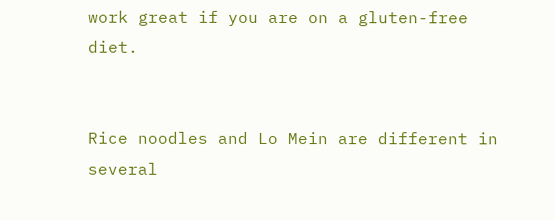work great if you are on a gluten-free diet.


Rice noodles and Lo Mein are different in several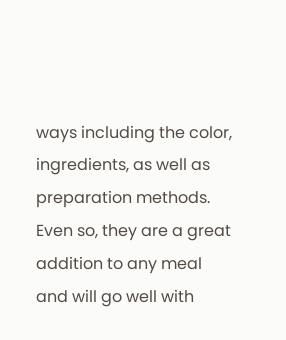ways including the color, ingredients, as well as preparation methods. Even so, they are a great addition to any meal and will go well with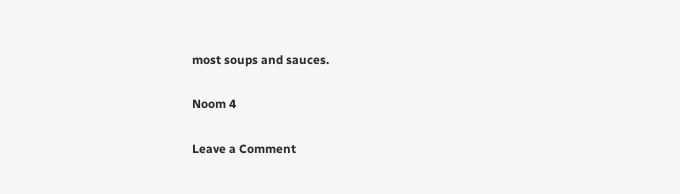most soups and sauces.

Noom 4

Leave a Comment